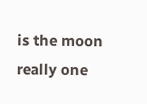is the moon really one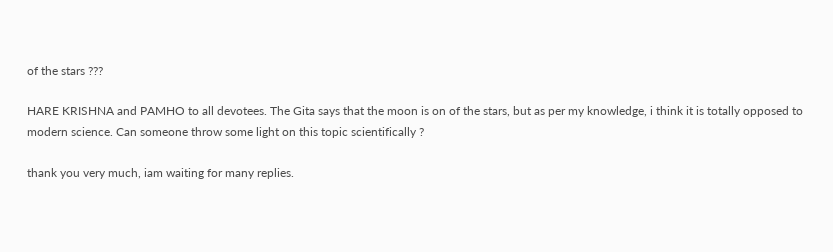of the stars ???

HARE KRISHNA and PAMHO to all devotees. The Gita says that the moon is on of the stars, but as per my knowledge, i think it is totally opposed to modern science. Can someone throw some light on this topic scientifically ?

thank you very much, iam waiting for many replies.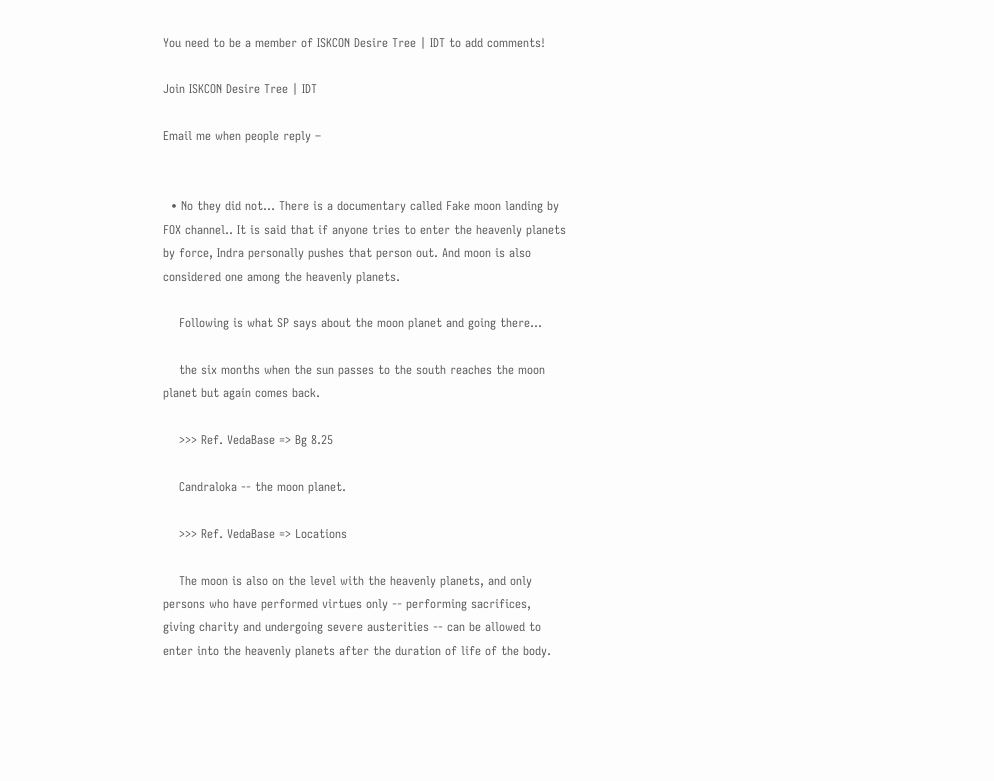You need to be a member of ISKCON Desire Tree | IDT to add comments!

Join ISKCON Desire Tree | IDT

Email me when people reply –


  • No they did not... There is a documentary called Fake moon landing by FOX channel.. It is said that if anyone tries to enter the heavenly planets by force, Indra personally pushes that person out. And moon is also considered one among the heavenly planets.

    Following is what SP says about the moon planet and going there...

    the six months when the sun passes to the south reaches the moon planet but again comes back.

    >>> Ref. VedaBase => Bg 8.25

    Candraloka -- the moon planet.

    >>> Ref. VedaBase => Locations

    The moon is also on the level with the heavenly planets, and only persons who have performed virtues only -- performing sacrifices, giving charity and undergoing severe austerities -- can be allowed to enter into the heavenly planets after the duration of life of the body.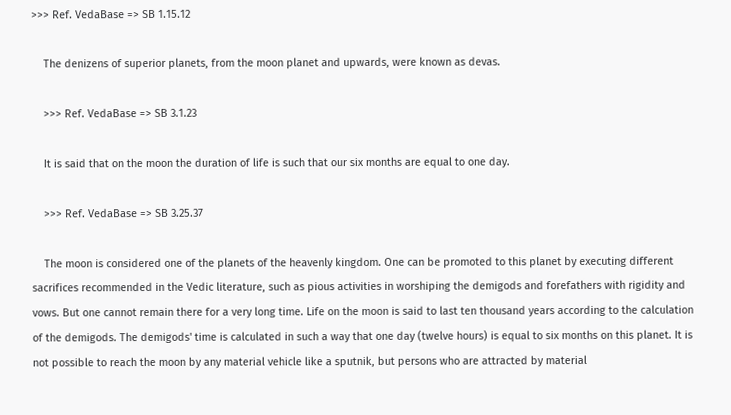>>> Ref. VedaBase => SB 1.15.12

    The denizens of superior planets, from the moon planet and upwards, were known as devas.

    >>> Ref. VedaBase => SB 3.1.23

    It is said that on the moon the duration of life is such that our six months are equal to one day.

    >>> Ref. VedaBase => SB 3.25.37

    The moon is considered one of the planets of the heavenly kingdom. One can be promoted to this planet by executing different sacrifices recommended in the Vedic literature, such as pious activities in worshiping the demigods and forefathers with rigidity and vows. But one cannot remain there for a very long time. Life on the moon is said to last ten thousand years according to the calculation of the demigods. The demigods' time is calculated in such a way that one day (twelve hours) is equal to six months on this planet. It is not possible to reach the moon by any material vehicle like a sputnik, but persons who are attracted by material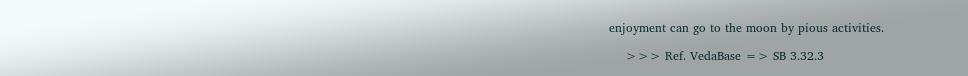enjoyment can go to the moon by pious activities.

    >>> Ref. VedaBase => SB 3.32.3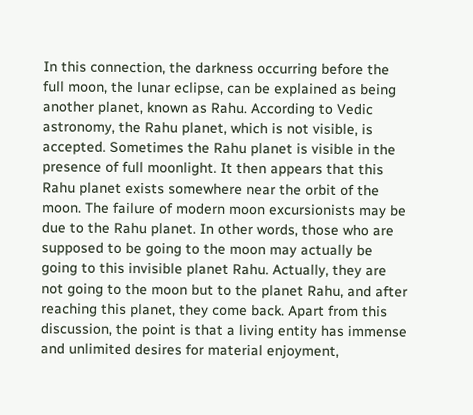In this connection, the darkness occurring before the full moon, the lunar eclipse, can be explained as being another planet, known as Rahu. According to Vedic astronomy, the Rahu planet, which is not visible, is accepted. Sometimes the Rahu planet is visible in the presence of full moonlight. It then appears that this Rahu planet exists somewhere near the orbit of the moon. The failure of modern moon excursionists may be due to the Rahu planet. In other words, those who are supposed to be going to the moon may actually be going to this invisible planet Rahu. Actually, they are not going to the moon but to the planet Rahu, and after reaching this planet, they come back. Apart from this discussion, the point is that a living entity has immense and unlimited desires for material enjoyment,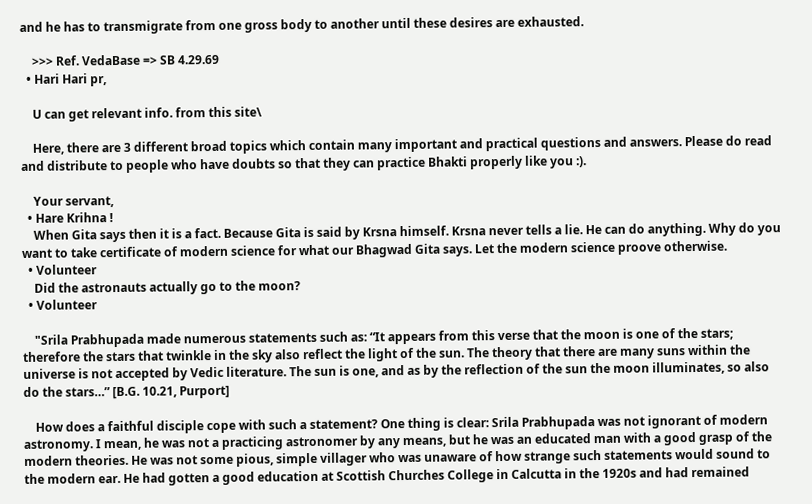and he has to transmigrate from one gross body to another until these desires are exhausted.

    >>> Ref. VedaBase => SB 4.29.69
  • Hari Hari pr,

    U can get relevant info. from this site\

    Here, there are 3 different broad topics which contain many important and practical questions and answers. Please do read and distribute to people who have doubts so that they can practice Bhakti properly like you :).

    Your servant,
  • Hare Krihna !
    When Gita says then it is a fact. Because Gita is said by Krsna himself. Krsna never tells a lie. He can do anything. Why do you want to take certificate of modern science for what our Bhagwad Gita says. Let the modern science proove otherwise.
  • Volunteer
    Did the astronauts actually go to the moon?
  • Volunteer

    "Srila Prabhupada made numerous statements such as: “It appears from this verse that the moon is one of the stars; therefore the stars that twinkle in the sky also reflect the light of the sun. The theory that there are many suns within the universe is not accepted by Vedic literature. The sun is one, and as by the reflection of the sun the moon illuminates, so also do the stars…” [B.G. 10.21, Purport]

    How does a faithful disciple cope with such a statement? One thing is clear: Srila Prabhupada was not ignorant of modern astronomy. I mean, he was not a practicing astronomer by any means, but he was an educated man with a good grasp of the modern theories. He was not some pious, simple villager who was unaware of how strange such statements would sound to the modern ear. He had gotten a good education at Scottish Churches College in Calcutta in the 1920s and had remained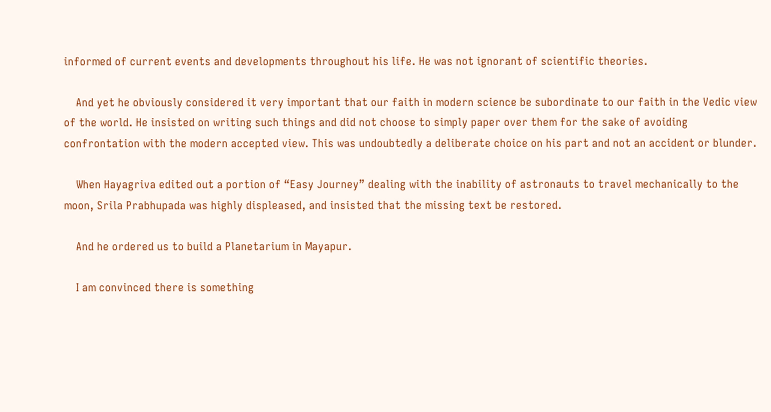informed of current events and developments throughout his life. He was not ignorant of scientific theories.

    And yet he obviously considered it very important that our faith in modern science be subordinate to our faith in the Vedic view of the world. He insisted on writing such things and did not choose to simply paper over them for the sake of avoiding confrontation with the modern accepted view. This was undoubtedly a deliberate choice on his part and not an accident or blunder.

    When Hayagriva edited out a portion of “Easy Journey” dealing with the inability of astronauts to travel mechanically to the moon, Srila Prabhupada was highly displeased, and insisted that the missing text be restored.

    And he ordered us to build a Planetarium in Mayapur.

    I am convinced there is something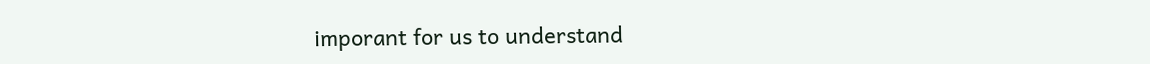imporant for us to understand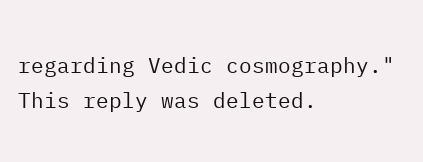regarding Vedic cosmography."
This reply was deleted.